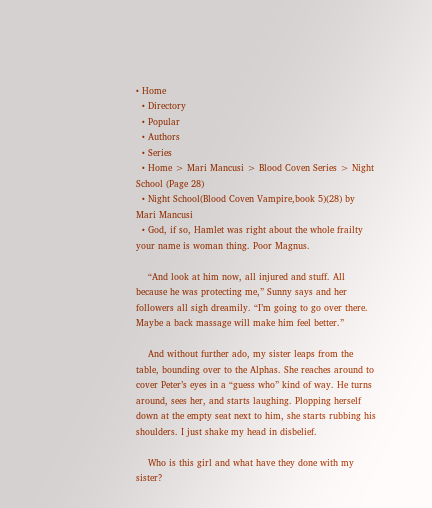• Home
  • Directory
  • Popular
  • Authors
  • Series
  • Home > Mari Mancusi > Blood Coven Series > Night School (Page 28)
  • Night School(Blood Coven Vampire,book 5)(28) by Mari Mancusi
  • God, if so, Hamlet was right about the whole frailty your name is woman thing. Poor Magnus.

    “And look at him now, all injured and stuff. All because he was protecting me,” Sunny says and her followers all sigh dreamily. “I’m going to go over there. Maybe a back massage will make him feel better.”

    And without further ado, my sister leaps from the table, bounding over to the Alphas. She reaches around to cover Peter’s eyes in a “guess who” kind of way. He turns around, sees her, and starts laughing. Plopping herself down at the empty seat next to him, she starts rubbing his shoulders. I just shake my head in disbelief.

    Who is this girl and what have they done with my sister?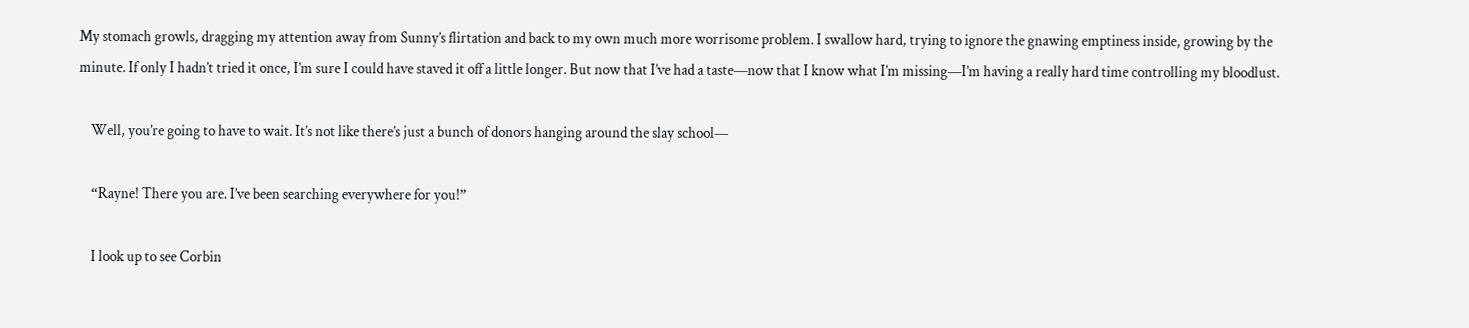My stomach growls, dragging my attention away from Sunny’s flirtation and back to my own much more worrisome problem. I swallow hard, trying to ignore the gnawing emptiness inside, growing by the minute. If only I hadn’t tried it once, I’m sure I could have staved it off a little longer. But now that I’ve had a taste—now that I know what I’m missing—I’m having a really hard time controlling my bloodlust.

    Well, you’re going to have to wait. It’s not like there’s just a bunch of donors hanging around the slay school—

    “Rayne! There you are. I’ve been searching everywhere for you!”

    I look up to see Corbin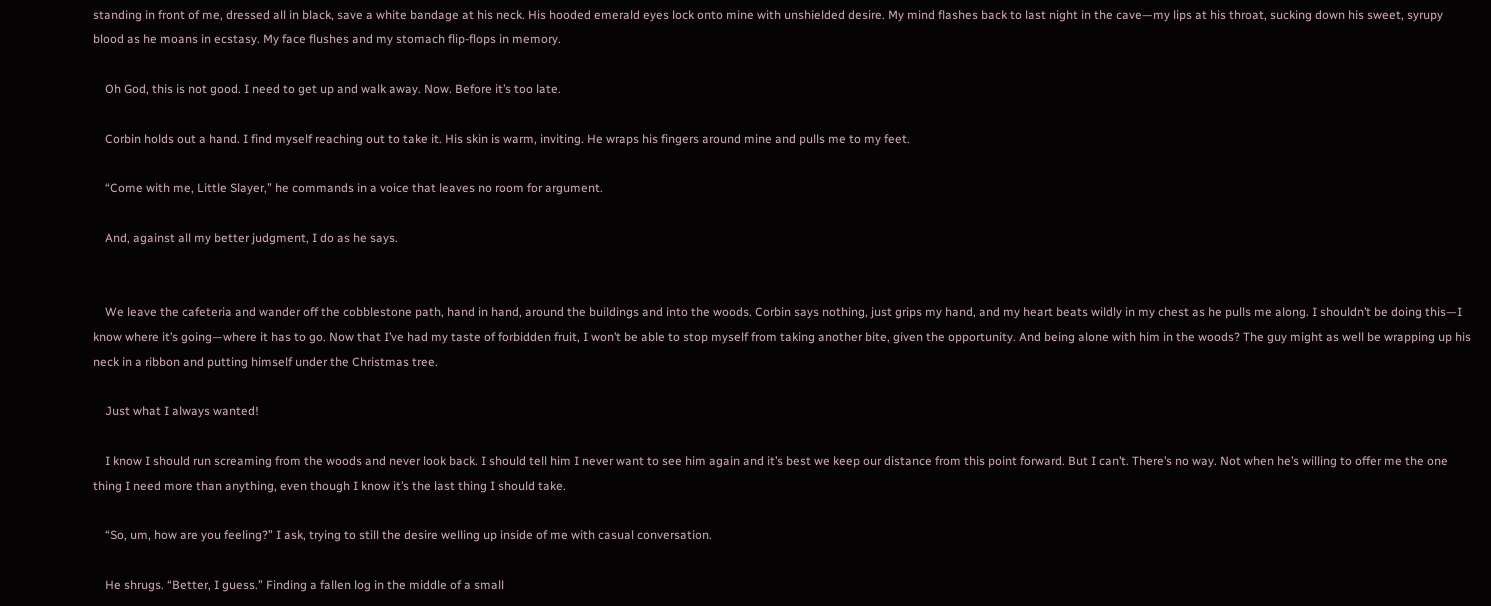standing in front of me, dressed all in black, save a white bandage at his neck. His hooded emerald eyes lock onto mine with unshielded desire. My mind flashes back to last night in the cave—my lips at his throat, sucking down his sweet, syrupy blood as he moans in ecstasy. My face flushes and my stomach flip-flops in memory.

    Oh God, this is not good. I need to get up and walk away. Now. Before it’s too late.

    Corbin holds out a hand. I find myself reaching out to take it. His skin is warm, inviting. He wraps his fingers around mine and pulls me to my feet.

    “Come with me, Little Slayer,” he commands in a voice that leaves no room for argument.

    And, against all my better judgment, I do as he says.


    We leave the cafeteria and wander off the cobblestone path, hand in hand, around the buildings and into the woods. Corbin says nothing, just grips my hand, and my heart beats wildly in my chest as he pulls me along. I shouldn’t be doing this—I know where it’s going—where it has to go. Now that I’ve had my taste of forbidden fruit, I won’t be able to stop myself from taking another bite, given the opportunity. And being alone with him in the woods? The guy might as well be wrapping up his neck in a ribbon and putting himself under the Christmas tree.

    Just what I always wanted!

    I know I should run screaming from the woods and never look back. I should tell him I never want to see him again and it’s best we keep our distance from this point forward. But I can’t. There’s no way. Not when he’s willing to offer me the one thing I need more than anything, even though I know it’s the last thing I should take.

    “So, um, how are you feeling?” I ask, trying to still the desire welling up inside of me with casual conversation.

    He shrugs. “Better, I guess.” Finding a fallen log in the middle of a small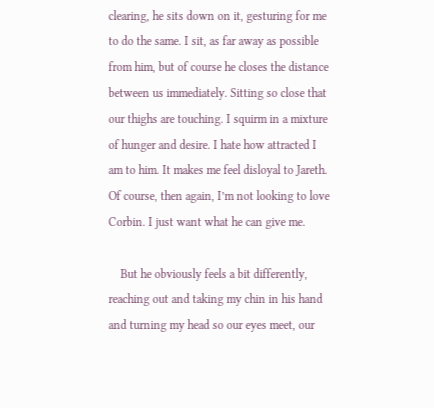clearing, he sits down on it, gesturing for me to do the same. I sit, as far away as possible from him, but of course he closes the distance between us immediately. Sitting so close that our thighs are touching. I squirm in a mixture of hunger and desire. I hate how attracted I am to him. It makes me feel disloyal to Jareth. Of course, then again, I’m not looking to love Corbin. I just want what he can give me.

    But he obviously feels a bit differently, reaching out and taking my chin in his hand and turning my head so our eyes meet, our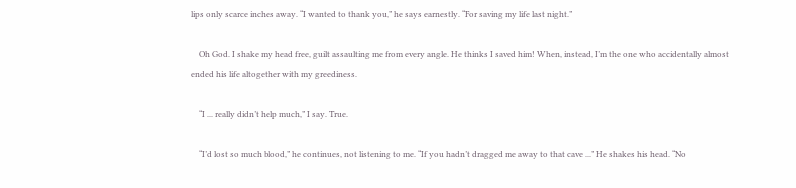lips only scarce inches away. “I wanted to thank you,” he says earnestly. “For saving my life last night.”

    Oh God. I shake my head free, guilt assaulting me from every angle. He thinks I saved him! When, instead, I’m the one who accidentally almost ended his life altogether with my greediness.

    “I ... really didn’t help much,” I say. True.

    “I’d lost so much blood,” he continues, not listening to me. “If you hadn’t dragged me away to that cave ...” He shakes his head. “No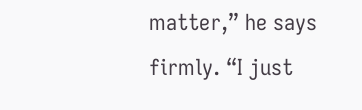matter,” he says firmly. “I just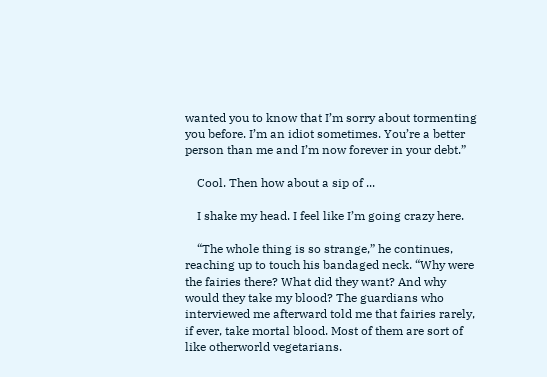wanted you to know that I’m sorry about tormenting you before. I’m an idiot sometimes. You’re a better person than me and I’m now forever in your debt.”

    Cool. Then how about a sip of ...

    I shake my head. I feel like I’m going crazy here.

    “The whole thing is so strange,” he continues, reaching up to touch his bandaged neck. “Why were the fairies there? What did they want? And why would they take my blood? The guardians who interviewed me afterward told me that fairies rarely, if ever, take mortal blood. Most of them are sort of like otherworld vegetarians.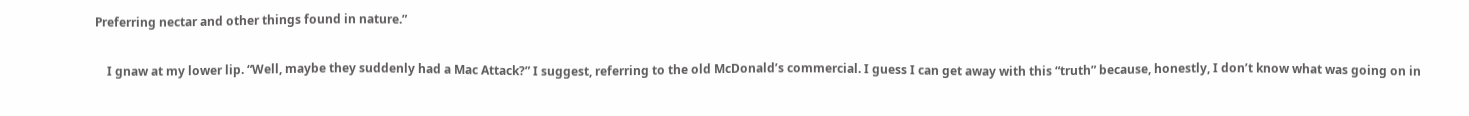Preferring nectar and other things found in nature.”

    I gnaw at my lower lip. “Well, maybe they suddenly had a Mac Attack?” I suggest, referring to the old McDonald’s commercial. I guess I can get away with this “truth” because, honestly, I don’t know what was going on in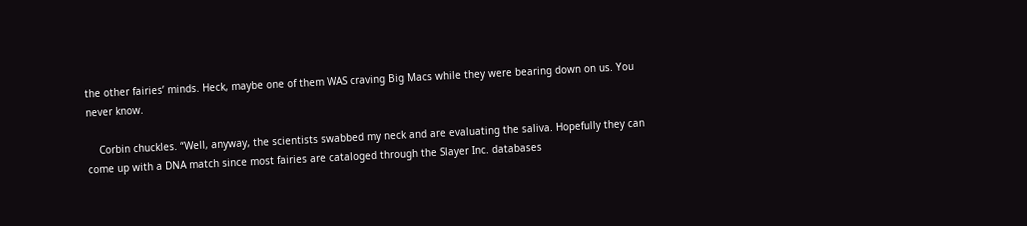the other fairies’ minds. Heck, maybe one of them WAS craving Big Macs while they were bearing down on us. You never know.

    Corbin chuckles. “Well, anyway, the scientists swabbed my neck and are evaluating the saliva. Hopefully they can come up with a DNA match since most fairies are cataloged through the Slayer Inc. databases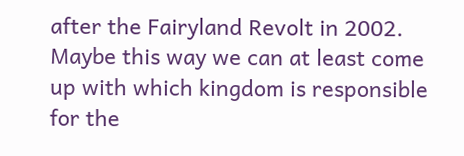after the Fairyland Revolt in 2002. Maybe this way we can at least come up with which kingdom is responsible for the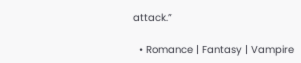attack.”

  • Romance | Fantasy | Vampire